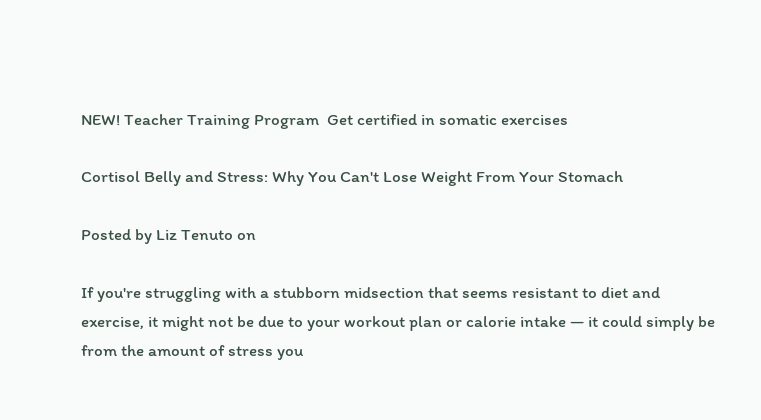NEW! Teacher Training Program  Get certified in somatic exercises

Cortisol Belly and Stress: Why You Can't Lose Weight From Your Stomach

Posted by Liz Tenuto on

If you're struggling with a stubborn midsection that seems resistant to diet and exercise, it might not be due to your workout plan or calorie intake — it could simply be from the amount of stress you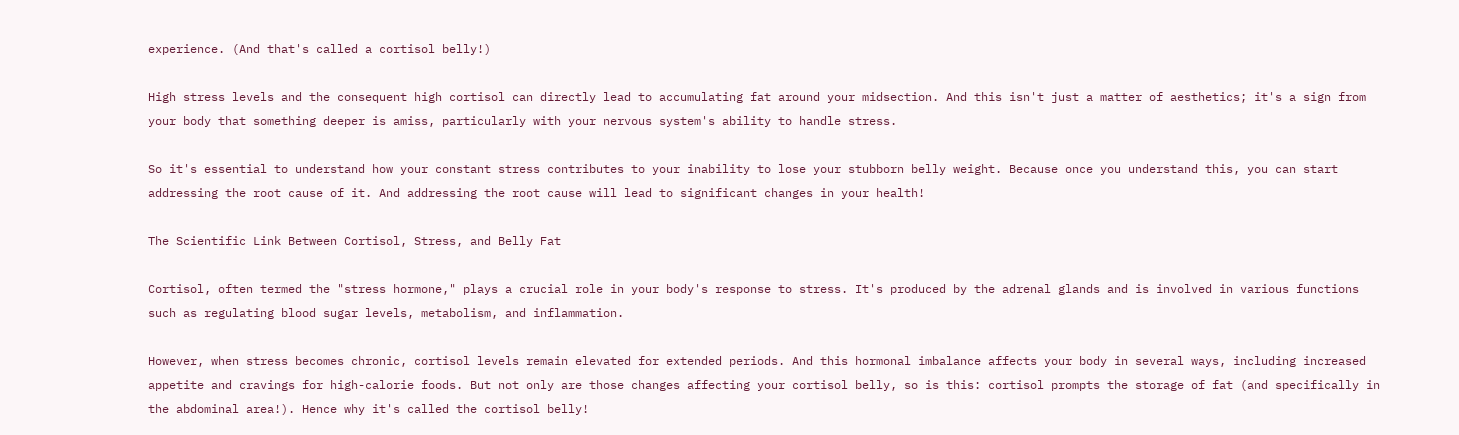experience. (And that's called a cortisol belly!)

High stress levels and the consequent high cortisol can directly lead to accumulating fat around your midsection. And this isn't just a matter of aesthetics; it's a sign from your body that something deeper is amiss, particularly with your nervous system's ability to handle stress.

So it's essential to understand how your constant stress contributes to your inability to lose your stubborn belly weight. Because once you understand this, you can start addressing the root cause of it. And addressing the root cause will lead to significant changes in your health!

The Scientific Link Between Cortisol, Stress, and Belly Fat

Cortisol, often termed the "stress hormone," plays a crucial role in your body's response to stress. It's produced by the adrenal glands and is involved in various functions such as regulating blood sugar levels, metabolism, and inflammation.

However, when stress becomes chronic, cortisol levels remain elevated for extended periods. And this hormonal imbalance affects your body in several ways, including increased appetite and cravings for high-calorie foods. But not only are those changes affecting your cortisol belly, so is this: cortisol prompts the storage of fat (and specifically in the abdominal area!). Hence why it's called the cortisol belly!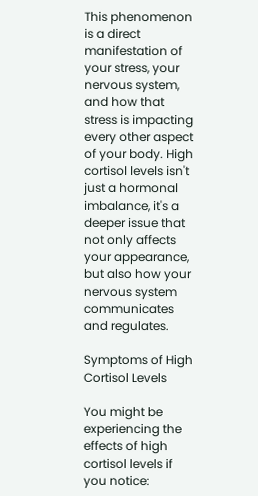This phenomenon is a direct manifestation of your stress, your nervous system, and how that stress is impacting every other aspect of your body. High cortisol levels isn't just a hormonal imbalance, it's a deeper issue that not only affects your appearance, but also how your nervous system communicates and regulates.

Symptoms of High Cortisol Levels

You might be experiencing the effects of high cortisol levels if you notice: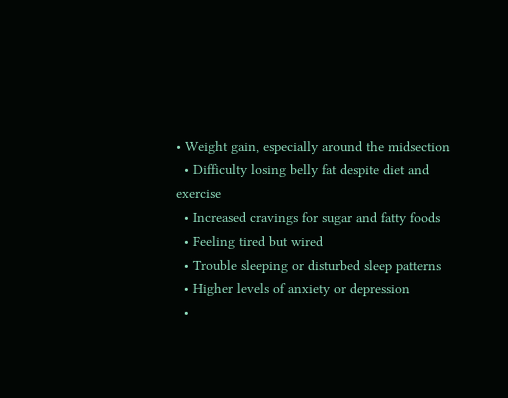• Weight gain, especially around the midsection
  • Difficulty losing belly fat despite diet and exercise
  • Increased cravings for sugar and fatty foods
  • Feeling tired but wired
  • Trouble sleeping or disturbed sleep patterns
  • Higher levels of anxiety or depression
  •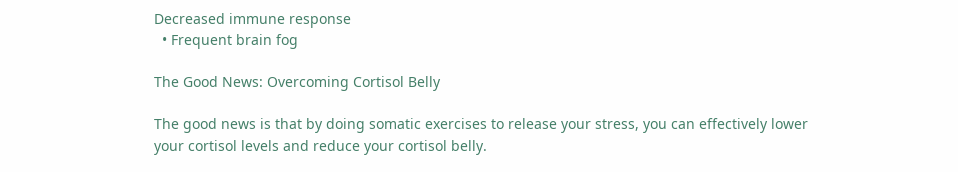Decreased immune response
  • Frequent brain fog

The Good News: Overcoming Cortisol Belly

The good news is that by doing somatic exercises to release your stress, you can effectively lower your cortisol levels and reduce your cortisol belly.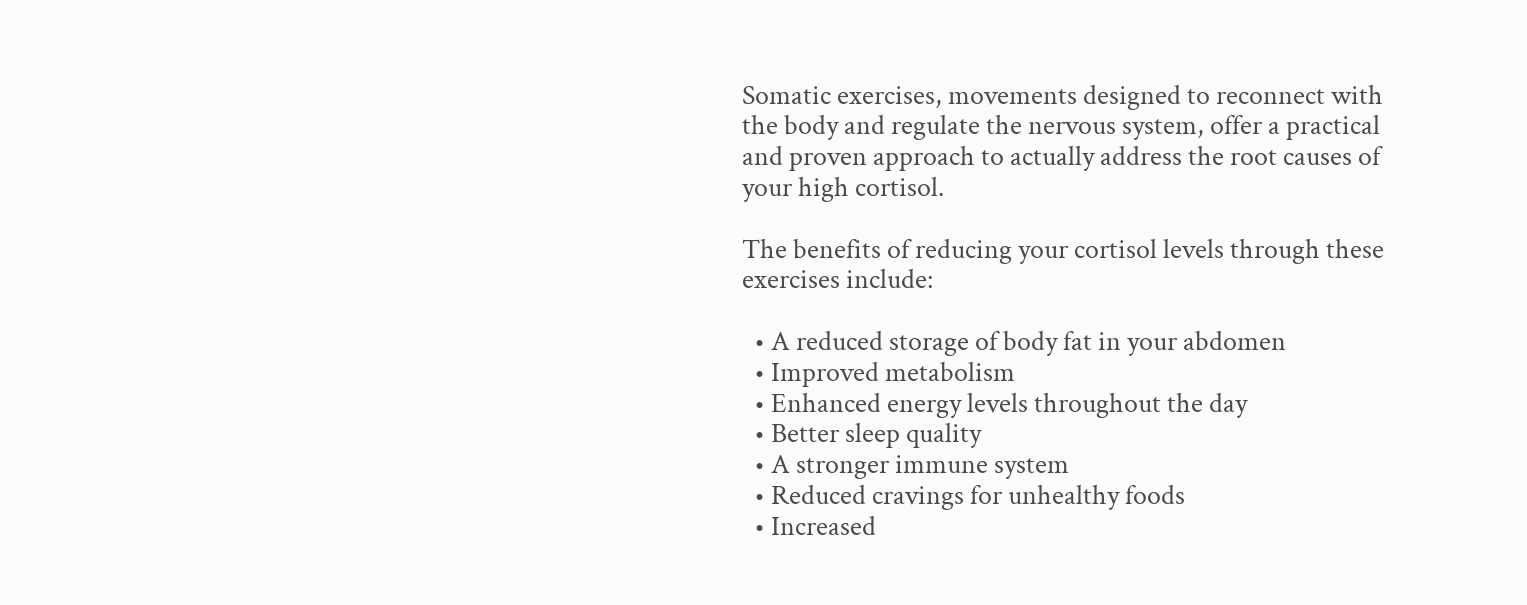Somatic exercises, movements designed to reconnect with the body and regulate the nervous system, offer a practical and proven approach to actually address the root causes of your high cortisol.

The benefits of reducing your cortisol levels through these exercises include:

  • A reduced storage of body fat in your abdomen
  • Improved metabolism
  • Enhanced energy levels throughout the day
  • Better sleep quality
  • A stronger immune system
  • Reduced cravings for unhealthy foods
  • Increased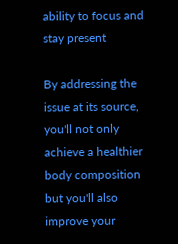ability to focus and stay present

By addressing the issue at its source, you'll not only achieve a healthier body composition but you'll also improve your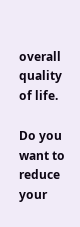overall quality of life.

Do you want to reduce your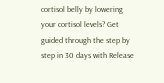cortisol belly by lowering your cortisol levels? Get guided through the step by step in 30 days with Release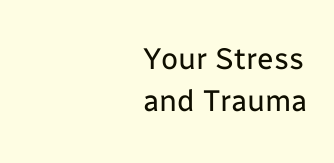Your Stress and Trauma